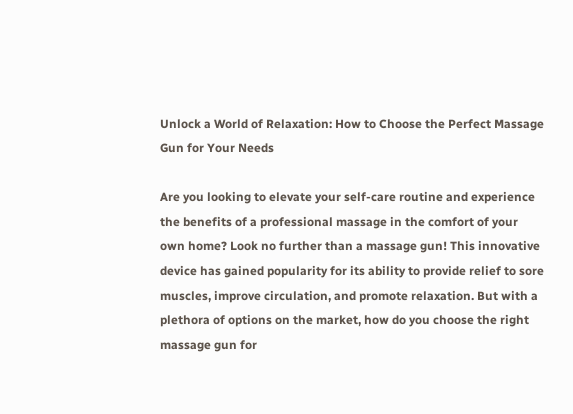Unlock a World of Relaxation: How to Choose the Perfect Massage Gun for Your Needs

Are you looking to elevate your self-care routine and experience the benefits of a professional massage in the comfort of your own home? Look no further than a massage gun! This innovative device has gained popularity for its ability to provide relief to sore muscles, improve circulation, and promote relaxation. But with a plethora of options on the market, how do you choose the right massage gun for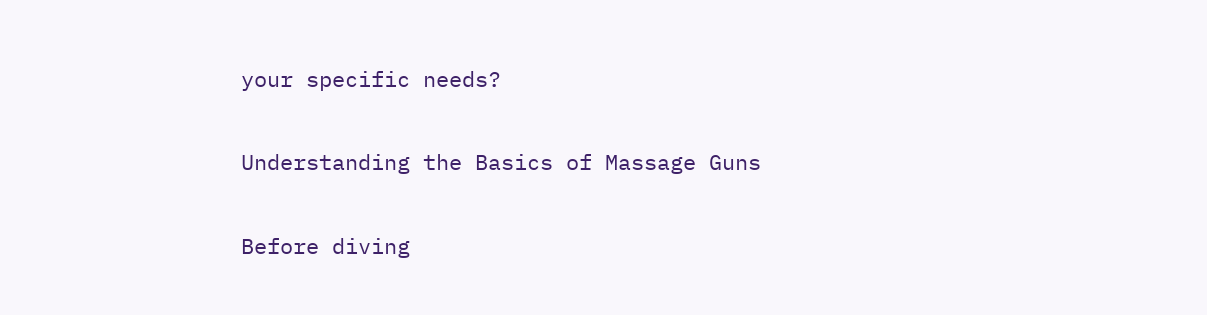your specific needs?

Understanding the Basics of Massage Guns

Before diving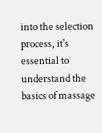into the selection process, it's essential to understand the basics of massage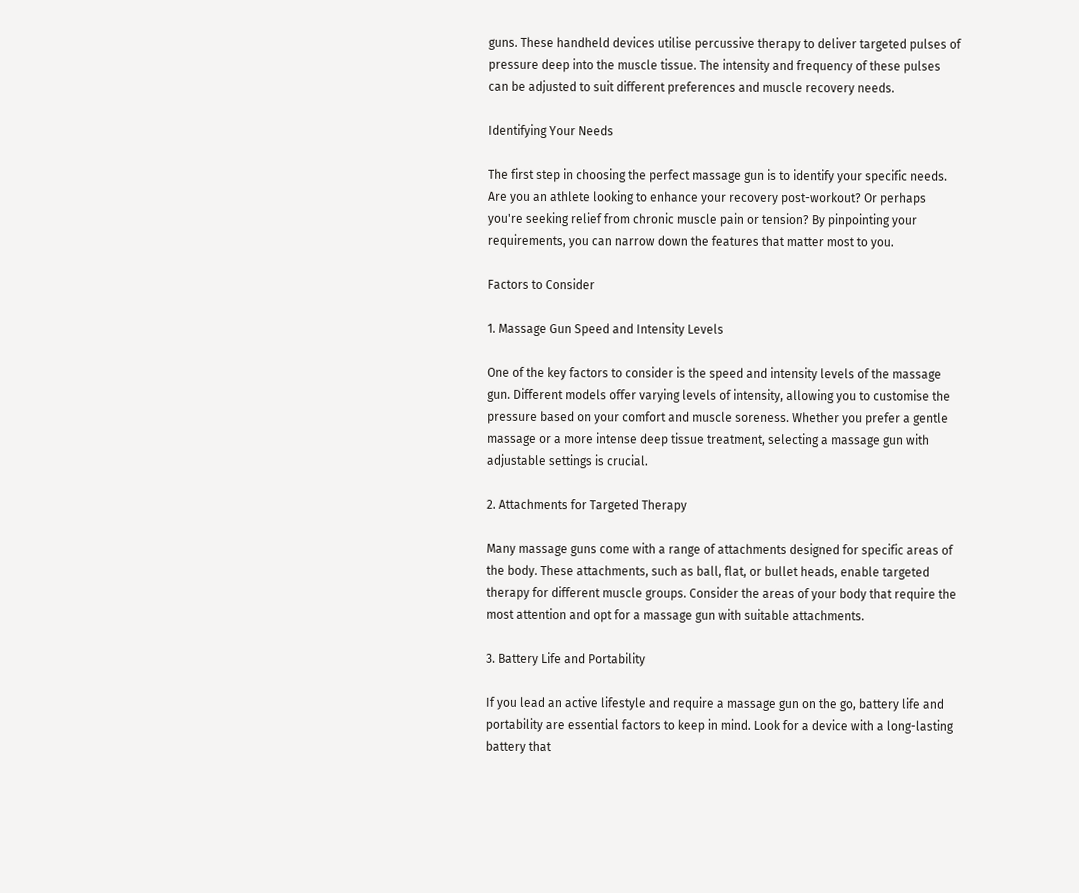guns. These handheld devices utilise percussive therapy to deliver targeted pulses of pressure deep into the muscle tissue. The intensity and frequency of these pulses can be adjusted to suit different preferences and muscle recovery needs.

Identifying Your Needs

The first step in choosing the perfect massage gun is to identify your specific needs. Are you an athlete looking to enhance your recovery post-workout? Or perhaps you're seeking relief from chronic muscle pain or tension? By pinpointing your requirements, you can narrow down the features that matter most to you.

Factors to Consider

1. Massage Gun Speed and Intensity Levels

One of the key factors to consider is the speed and intensity levels of the massage gun. Different models offer varying levels of intensity, allowing you to customise the pressure based on your comfort and muscle soreness. Whether you prefer a gentle massage or a more intense deep tissue treatment, selecting a massage gun with adjustable settings is crucial.

2. Attachments for Targeted Therapy

Many massage guns come with a range of attachments designed for specific areas of the body. These attachments, such as ball, flat, or bullet heads, enable targeted therapy for different muscle groups. Consider the areas of your body that require the most attention and opt for a massage gun with suitable attachments.

3. Battery Life and Portability

If you lead an active lifestyle and require a massage gun on the go, battery life and portability are essential factors to keep in mind. Look for a device with a long-lasting battery that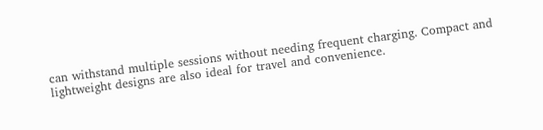can withstand multiple sessions without needing frequent charging. Compact and lightweight designs are also ideal for travel and convenience.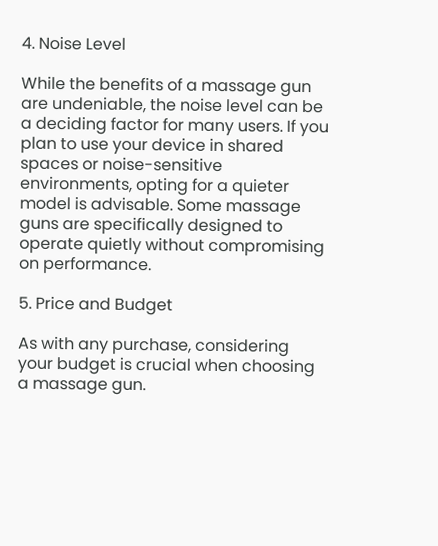4. Noise Level

While the benefits of a massage gun are undeniable, the noise level can be a deciding factor for many users. If you plan to use your device in shared spaces or noise-sensitive environments, opting for a quieter model is advisable. Some massage guns are specifically designed to operate quietly without compromising on performance.

5. Price and Budget

As with any purchase, considering your budget is crucial when choosing a massage gun.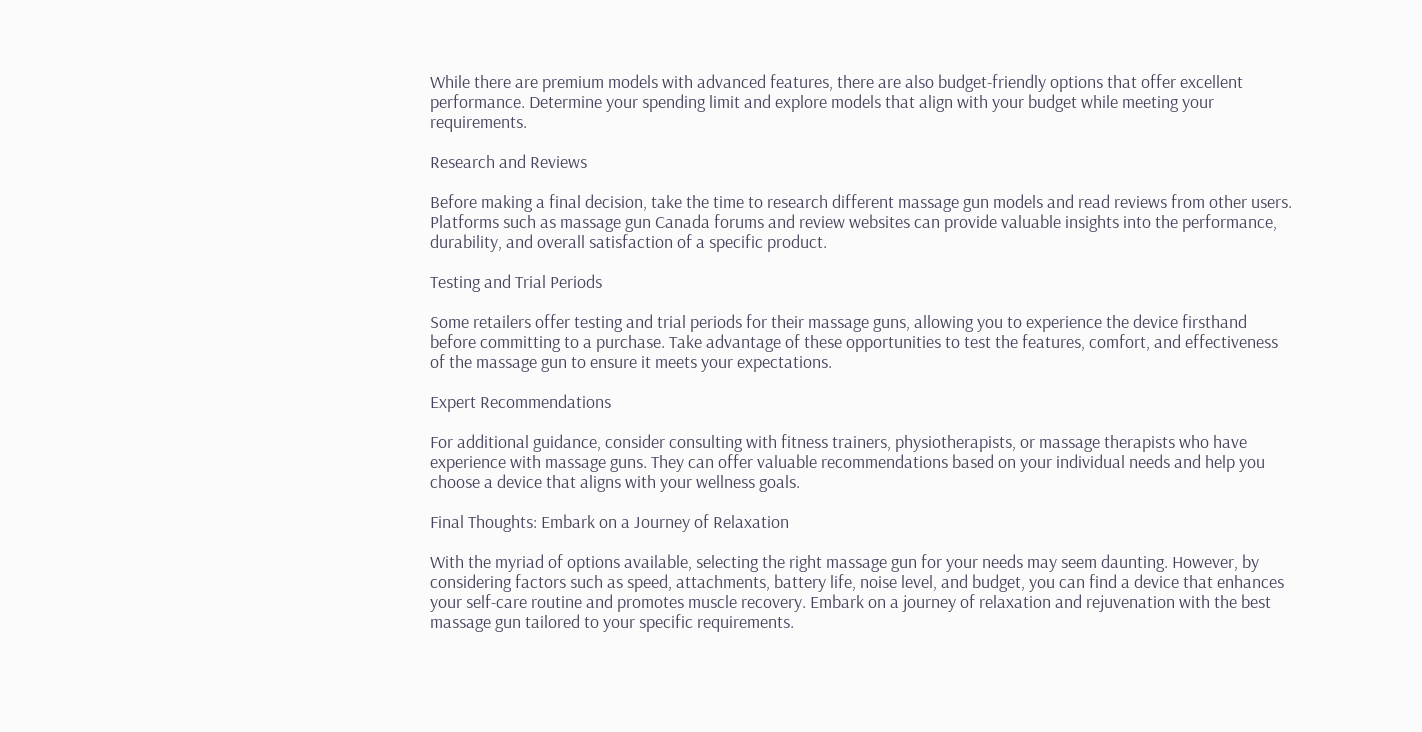While there are premium models with advanced features, there are also budget-friendly options that offer excellent performance. Determine your spending limit and explore models that align with your budget while meeting your requirements.

Research and Reviews

Before making a final decision, take the time to research different massage gun models and read reviews from other users. Platforms such as massage gun Canada forums and review websites can provide valuable insights into the performance, durability, and overall satisfaction of a specific product.

Testing and Trial Periods

Some retailers offer testing and trial periods for their massage guns, allowing you to experience the device firsthand before committing to a purchase. Take advantage of these opportunities to test the features, comfort, and effectiveness of the massage gun to ensure it meets your expectations.

Expert Recommendations

For additional guidance, consider consulting with fitness trainers, physiotherapists, or massage therapists who have experience with massage guns. They can offer valuable recommendations based on your individual needs and help you choose a device that aligns with your wellness goals.

Final Thoughts: Embark on a Journey of Relaxation

With the myriad of options available, selecting the right massage gun for your needs may seem daunting. However, by considering factors such as speed, attachments, battery life, noise level, and budget, you can find a device that enhances your self-care routine and promotes muscle recovery. Embark on a journey of relaxation and rejuvenation with the best massage gun tailored to your specific requirements.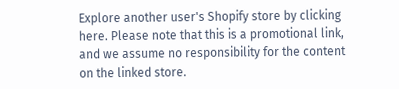Explore another user's Shopify store by clicking here. Please note that this is a promotional link, and we assume no responsibility for the content on the linked store.